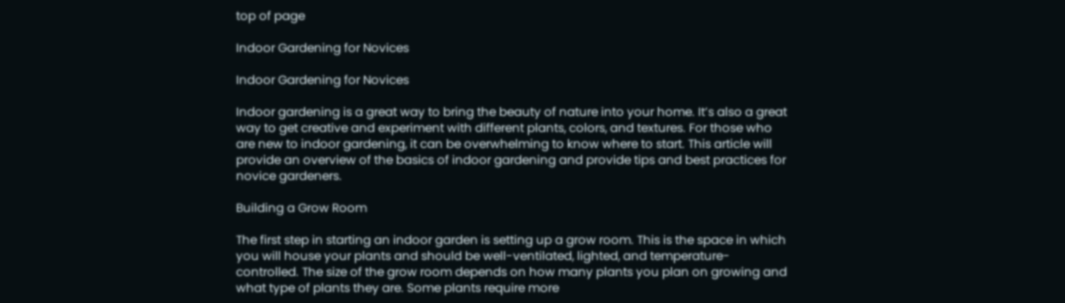top of page

Indoor Gardening for Novices

Indoor Gardening for Novices

Indoor gardening is a great way to bring the beauty of nature into your home. It’s also a great way to get creative and experiment with different plants, colors, and textures. For those who are new to indoor gardening, it can be overwhelming to know where to start. This article will provide an overview of the basics of indoor gardening and provide tips and best practices for novice gardeners.

Building a Grow Room

The first step in starting an indoor garden is setting up a grow room. This is the space in which you will house your plants and should be well-ventilated, lighted, and temperature-controlled. The size of the grow room depends on how many plants you plan on growing and what type of plants they are. Some plants require more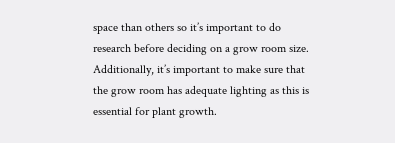space than others so it’s important to do research before deciding on a grow room size. Additionally, it’s important to make sure that the grow room has adequate lighting as this is essential for plant growth.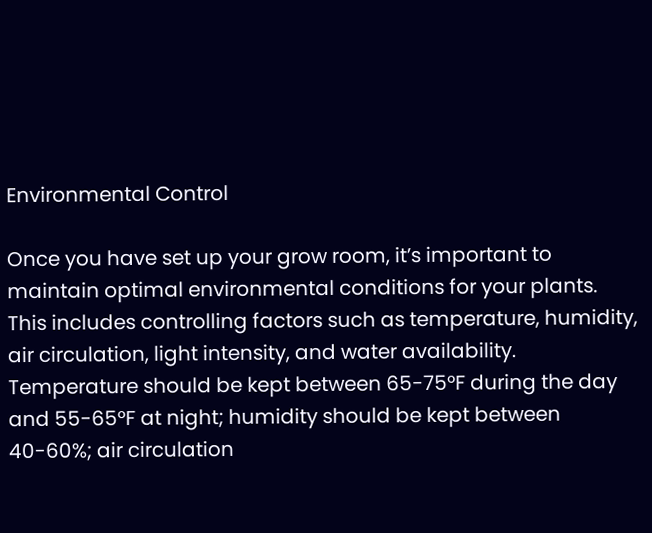Environmental Control

Once you have set up your grow room, it’s important to maintain optimal environmental conditions for your plants. This includes controlling factors such as temperature, humidity, air circulation, light intensity, and water availability. Temperature should be kept between 65-75°F during the day and 55-65°F at night; humidity should be kept between 40-60%; air circulation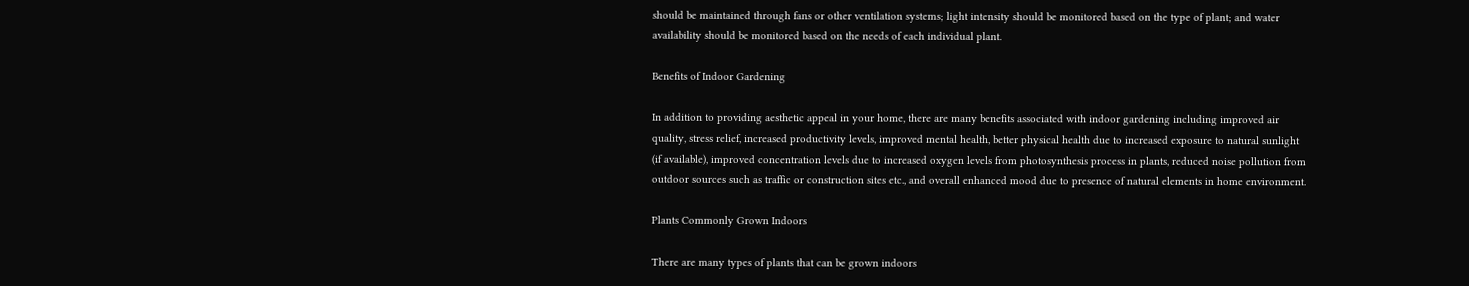should be maintained through fans or other ventilation systems; light intensity should be monitored based on the type of plant; and water availability should be monitored based on the needs of each individual plant.

Benefits of Indoor Gardening

In addition to providing aesthetic appeal in your home, there are many benefits associated with indoor gardening including improved air quality, stress relief, increased productivity levels, improved mental health, better physical health due to increased exposure to natural sunlight (if available), improved concentration levels due to increased oxygen levels from photosynthesis process in plants, reduced noise pollution from outdoor sources such as traffic or construction sites etc., and overall enhanced mood due to presence of natural elements in home environment.

Plants Commonly Grown Indoors

There are many types of plants that can be grown indoors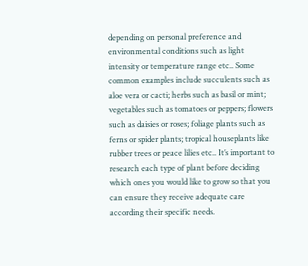depending on personal preference and environmental conditions such as light intensity or temperature range etc.. Some common examples include succulents such as aloe vera or cacti; herbs such as basil or mint; vegetables such as tomatoes or peppers; flowers such as daisies or roses; foliage plants such as ferns or spider plants; tropical houseplants like rubber trees or peace lilies etc.. It’s important to research each type of plant before deciding which ones you would like to grow so that you can ensure they receive adequate care according their specific needs.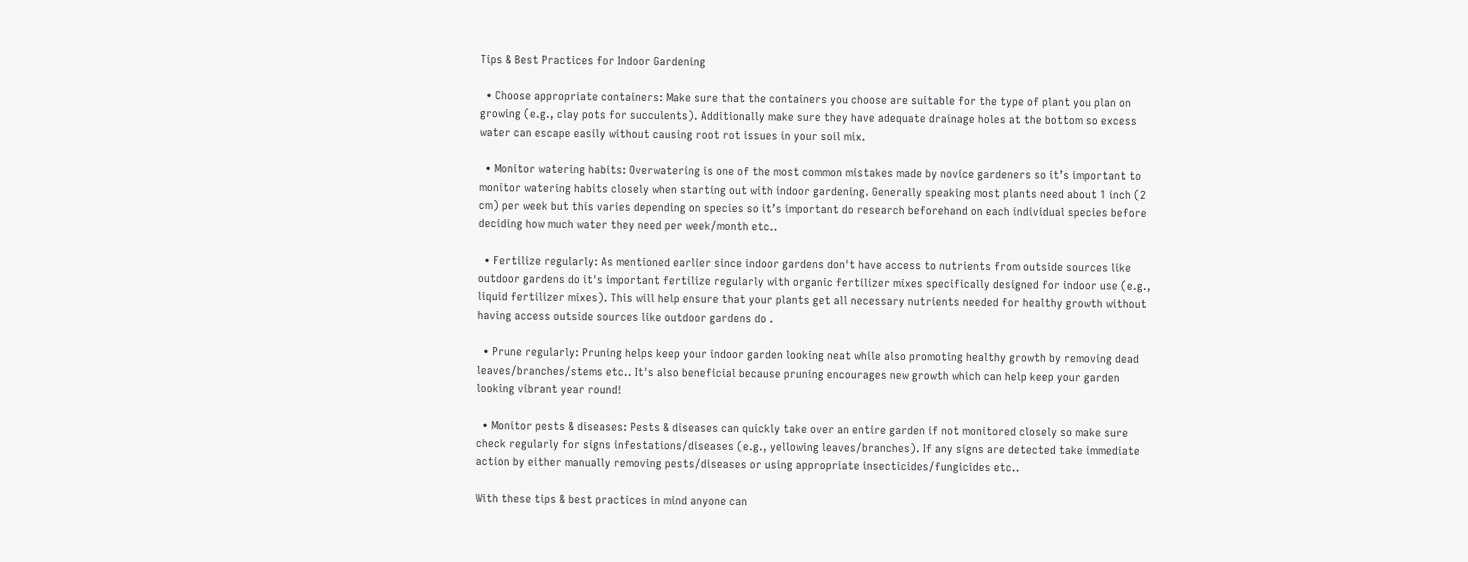Tips & Best Practices for Indoor Gardening

  • Choose appropriate containers: Make sure that the containers you choose are suitable for the type of plant you plan on growing (e.g., clay pots for succulents). Additionally make sure they have adequate drainage holes at the bottom so excess water can escape easily without causing root rot issues in your soil mix.

  • Monitor watering habits: Overwatering is one of the most common mistakes made by novice gardeners so it’s important to monitor watering habits closely when starting out with indoor gardening. Generally speaking most plants need about 1 inch (2 cm) per week but this varies depending on species so it’s important do research beforehand on each individual species before deciding how much water they need per week/month etc..

  • Fertilize regularly: As mentioned earlier since indoor gardens don't have access to nutrients from outside sources like outdoor gardens do it's important fertilize regularly with organic fertilizer mixes specifically designed for indoor use (e.g., liquid fertilizer mixes). This will help ensure that your plants get all necessary nutrients needed for healthy growth without having access outside sources like outdoor gardens do .

  • Prune regularly: Pruning helps keep your indoor garden looking neat while also promoting healthy growth by removing dead leaves/branches/stems etc.. It's also beneficial because pruning encourages new growth which can help keep your garden looking vibrant year round!

  • Monitor pests & diseases: Pests & diseases can quickly take over an entire garden if not monitored closely so make sure check regularly for signs infestations/diseases (e.g., yellowing leaves/branches). If any signs are detected take immediate action by either manually removing pests/diseases or using appropriate insecticides/fungicides etc..

With these tips & best practices in mind anyone can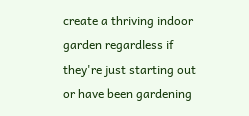create a thriving indoor garden regardless if they're just starting out or have been gardening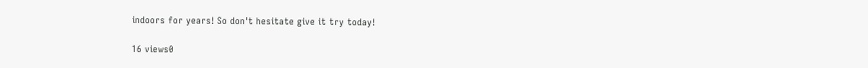indoors for years! So don't hesitate give it try today!

16 views0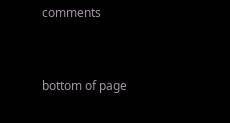comments


bottom of page